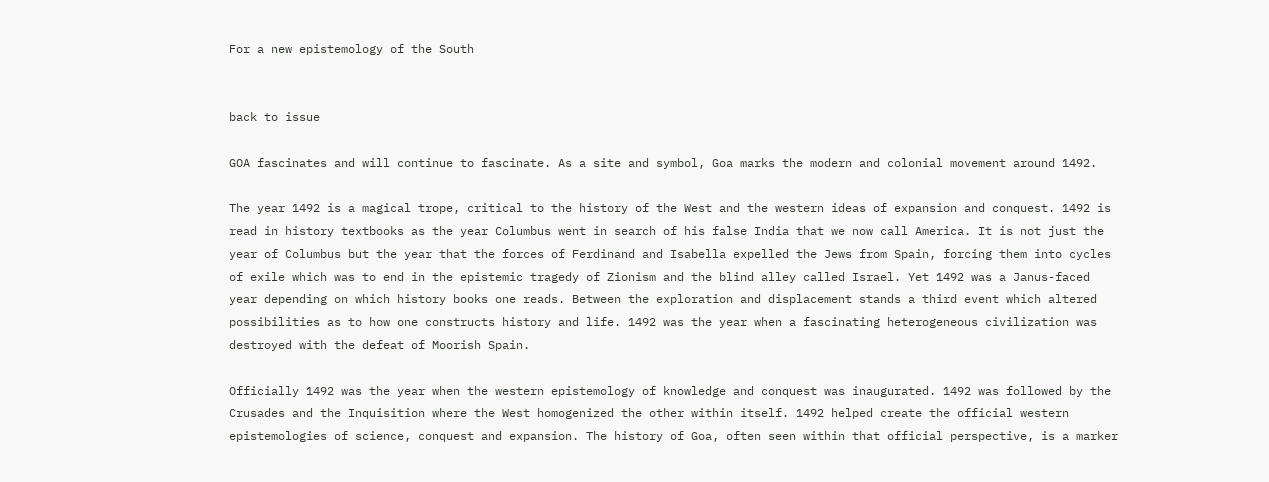For a new epistemology of the South


back to issue

GOA fascinates and will continue to fascinate. As a site and symbol, Goa marks the modern and colonial movement around 1492.

The year 1492 is a magical trope, critical to the history of the West and the western ideas of expansion and conquest. 1492 is read in history textbooks as the year Columbus went in search of his false India that we now call America. It is not just the year of Columbus but the year that the forces of Ferdinand and Isabella expelled the Jews from Spain, forcing them into cycles of exile which was to end in the epistemic tragedy of Zionism and the blind alley called Israel. Yet 1492 was a Janus-faced year depending on which history books one reads. Between the exploration and displacement stands a third event which altered possibilities as to how one constructs history and life. 1492 was the year when a fascinating heterogeneous civilization was destroyed with the defeat of Moorish Spain.

Officially 1492 was the year when the western epistemology of knowledge and conquest was inaugurated. 1492 was followed by the Crusades and the Inquisition where the West homogenized the other within itself. 1492 helped create the official western epistemologies of science, conquest and expansion. The history of Goa, often seen within that official perspective, is a marker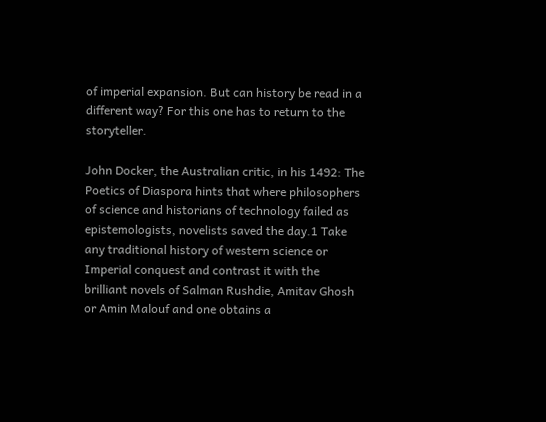of imperial expansion. But can history be read in a different way? For this one has to return to the storyteller.

John Docker, the Australian critic, in his 1492: The Poetics of Diaspora hints that where philosophers of science and historians of technology failed as epistemologists, novelists saved the day.1 Take any traditional history of western science or Imperial conquest and contrast it with the brilliant novels of Salman Rushdie, Amitav Ghosh or Amin Malouf and one obtains a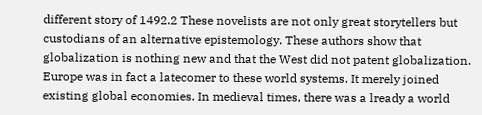different story of 1492.2 These novelists are not only great storytellers but custodians of an alternative epistemology. These authors show that globalization is nothing new and that the West did not patent globalization. Europe was in fact a latecomer to these world systems. It merely joined existing global economies. In medieval times, there was a lready a world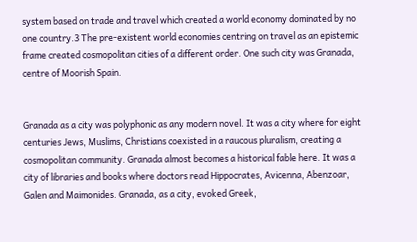system based on trade and travel which created a world economy dominated by no one country.3 The pre-existent world economies centring on travel as an epistemic frame created cosmopolitan cities of a different order. One such city was Granada, centre of Moorish Spain.


Granada as a city was polyphonic as any modern novel. It was a city where for eight centuries Jews, Muslims, Christians coexisted in a raucous pluralism, creating a cosmopolitan community. Granada almost becomes a historical fable here. It was a city of libraries and books where doctors read Hippocrates, Avicenna, Abenzoar, Galen and Maimonides. Granada, as a city, evoked Greek,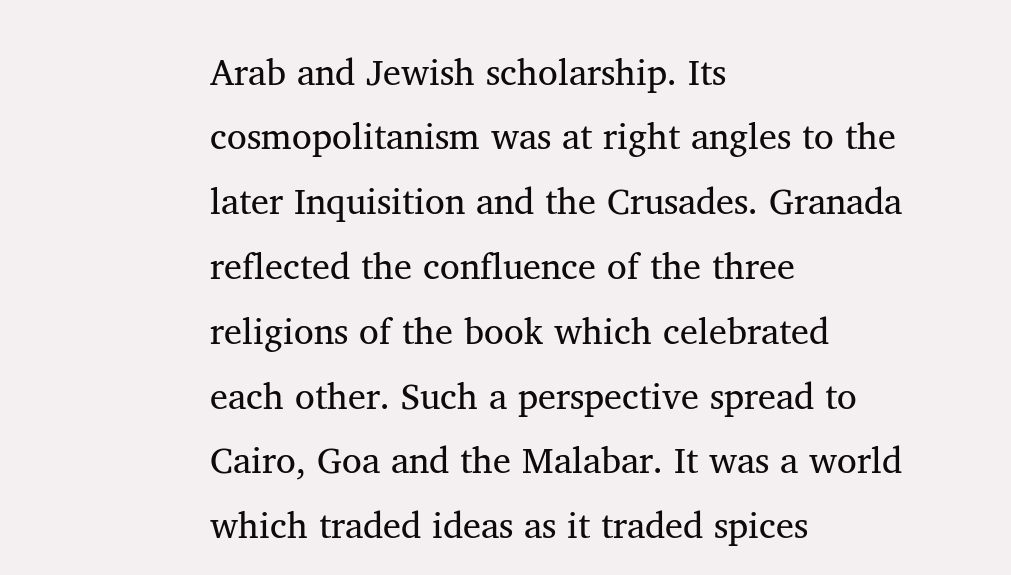Arab and Jewish scholarship. Its cosmopolitanism was at right angles to the later Inquisition and the Crusades. Granada reflected the confluence of the three religions of the book which celebrated each other. Such a perspective spread to Cairo, Goa and the Malabar. It was a world which traded ideas as it traded spices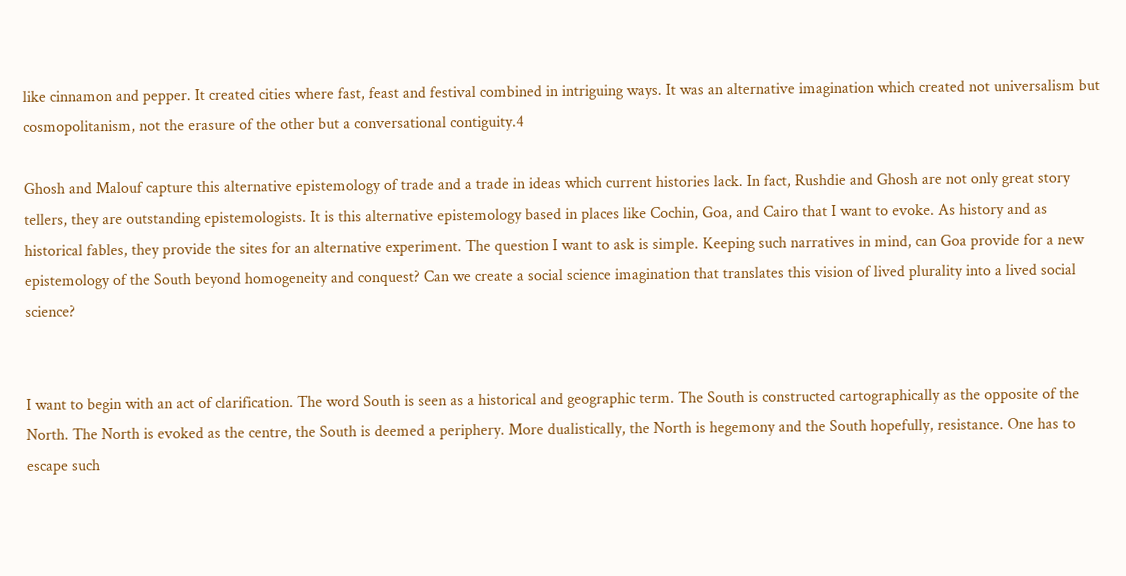like cinnamon and pepper. It created cities where fast, feast and festival combined in intriguing ways. It was an alternative imagination which created not universalism but cosmopolitanism, not the erasure of the other but a conversational contiguity.4

Ghosh and Malouf capture this alternative epistemology of trade and a trade in ideas which current histories lack. In fact, Rushdie and Ghosh are not only great story tellers, they are outstanding epistemologists. It is this alternative epistemology based in places like Cochin, Goa, and Cairo that I want to evoke. As history and as historical fables, they provide the sites for an alternative experiment. The question I want to ask is simple. Keeping such narratives in mind, can Goa provide for a new epistemology of the South beyond homogeneity and conquest? Can we create a social science imagination that translates this vision of lived plurality into a lived social science?


I want to begin with an act of clarification. The word South is seen as a historical and geographic term. The South is constructed cartographically as the opposite of the North. The North is evoked as the centre, the South is deemed a periphery. More dualistically, the North is hegemony and the South hopefully, resistance. One has to escape such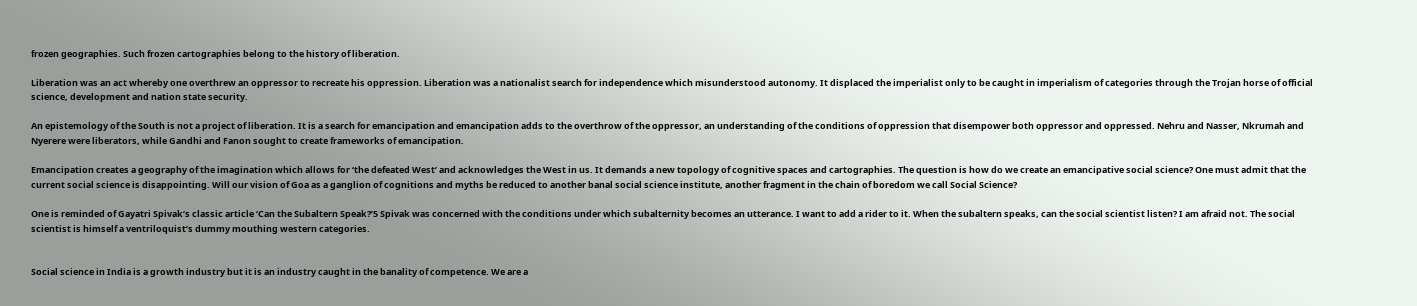frozen geographies. Such frozen cartographies belong to the history of liberation.

Liberation was an act whereby one overthrew an oppressor to recreate his oppression. Liberation was a nationalist search for independence which misunderstood autonomy. It displaced the imperialist only to be caught in imperialism of categories through the Trojan horse of official science, development and nation state security.

An epistemology of the South is not a project of liberation. It is a search for emancipation and emancipation adds to the overthrow of the oppressor, an understanding of the conditions of oppression that disempower both oppressor and oppressed. Nehru and Nasser, Nkrumah and Nyerere were liberators, while Gandhi and Fanon sought to create frameworks of emancipation.

Emancipation creates a geography of the imagination which allows for ‘the defeated West’ and acknowledges the West in us. It demands a new topology of cognitive spaces and cartographies. The question is how do we create an emancipative social science? One must admit that the current social science is disappointing. Will our vision of Goa as a ganglion of cognitions and myths be reduced to another banal social science institute, another fragment in the chain of boredom we call Social Science?

One is reminded of Gayatri Spivak’s classic article ‘Can the Subaltern Speak?’5 Spivak was concerned with the conditions under which subalternity becomes an utterance. I want to add a rider to it. When the subaltern speaks, can the social scientist listen? I am afraid not. The social scientist is himself a ventriloquist’s dummy mouthing western categories.


Social science in India is a growth industry but it is an industry caught in the banality of competence. We are a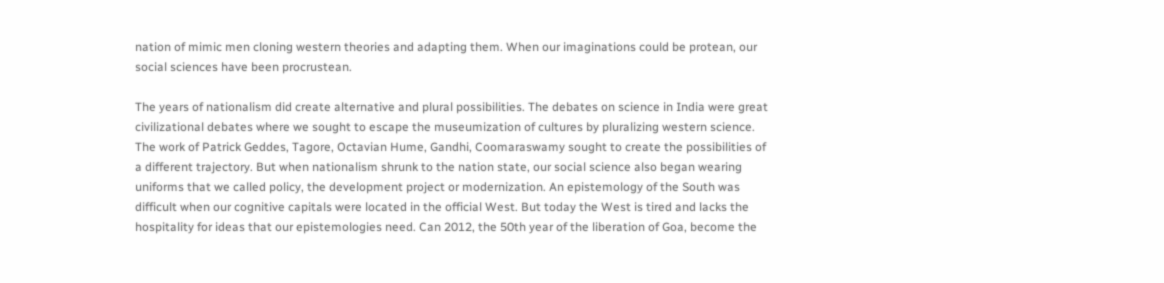nation of mimic men cloning western theories and adapting them. When our imaginations could be protean, our social sciences have been procrustean.

The years of nationalism did create alternative and plural possibilities. The debates on science in India were great civilizational debates where we sought to escape the museumization of cultures by pluralizing western science. The work of Patrick Geddes, Tagore, Octavian Hume, Gandhi, Coomaraswamy sought to create the possibilities of a different trajectory. But when nationalism shrunk to the nation state, our social science also began wearing uniforms that we called policy, the development project or modernization. An epistemology of the South was difficult when our cognitive capitals were located in the official West. But today the West is tired and lacks the hospitality for ideas that our epistemologies need. Can 2012, the 50th year of the liberation of Goa, become the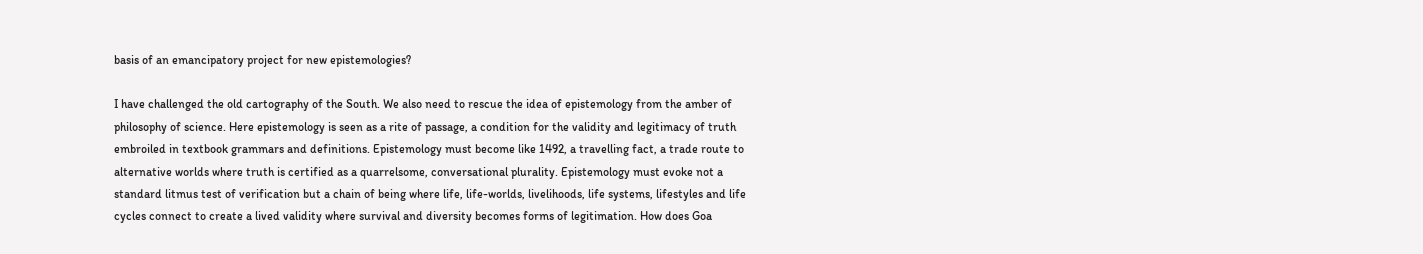basis of an emancipatory project for new epistemologies?

I have challenged the old cartography of the South. We also need to rescue the idea of epistemology from the amber of philosophy of science. Here epistemology is seen as a rite of passage, a condition for the validity and legitimacy of truth embroiled in textbook grammars and definitions. Epistemology must become like 1492, a travelling fact, a trade route to alternative worlds where truth is certified as a quarrelsome, conversational plurality. Epistemology must evoke not a standard litmus test of verification but a chain of being where life, life-worlds, livelihoods, life systems, lifestyles and life cycles connect to create a lived validity where survival and diversity becomes forms of legitimation. How does Goa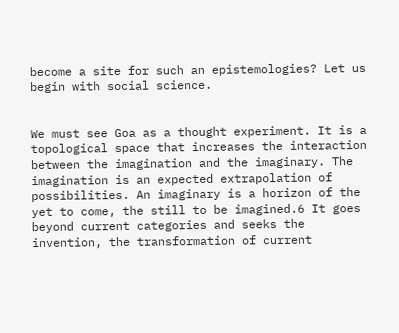become a site for such an epistemologies? Let us begin with social science.


We must see Goa as a thought experiment. It is a topological space that increases the interaction between the imagination and the imaginary. The imagination is an expected extrapolation of possibilities. An imaginary is a horizon of the yet to come, the still to be imagined.6 It goes beyond current categories and seeks the invention, the transformation of current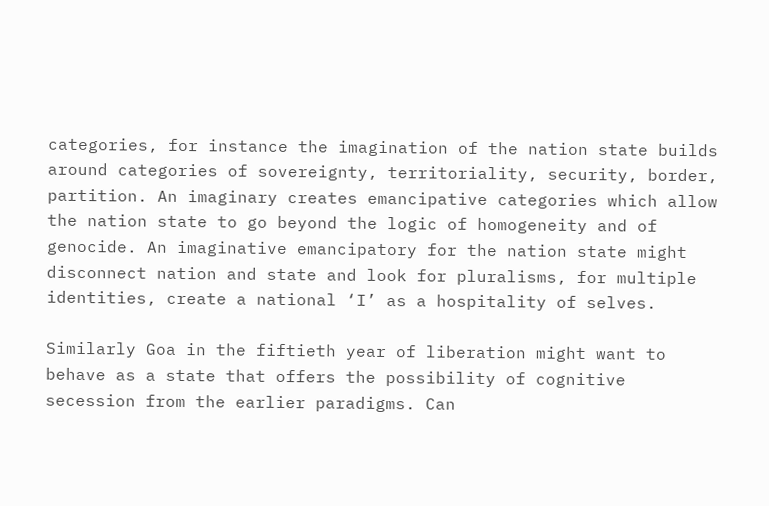categories, for instance the imagination of the nation state builds around categories of sovereignty, territoriality, security, border, partition. An imaginary creates emancipative categories which allow the nation state to go beyond the logic of homogeneity and of genocide. An imaginative emancipatory for the nation state might disconnect nation and state and look for pluralisms, for multiple identities, create a national ‘I’ as a hospitality of selves.

Similarly Goa in the fiftieth year of liberation might want to behave as a state that offers the possibility of cognitive secession from the earlier paradigms. Can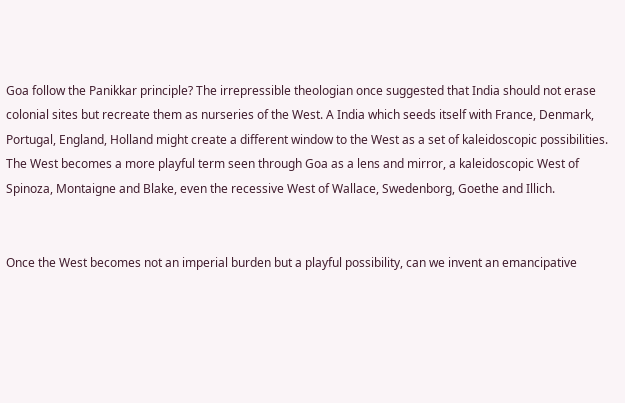Goa follow the Panikkar principle? The irrepressible theologian once suggested that India should not erase colonial sites but recreate them as nurseries of the West. A India which seeds itself with France, Denmark, Portugal, England, Holland might create a different window to the West as a set of kaleidoscopic possibilities. The West becomes a more playful term seen through Goa as a lens and mirror, a kaleidoscopic West of Spinoza, Montaigne and Blake, even the recessive West of Wallace, Swedenborg, Goethe and Illich.


Once the West becomes not an imperial burden but a playful possibility, can we invent an emancipative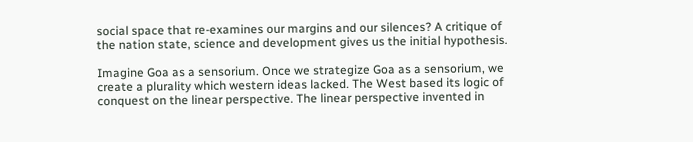social space that re-examines our margins and our silences? A critique of the nation state, science and development gives us the initial hypothesis.

Imagine Goa as a sensorium. Once we strategize Goa as a sensorium, we create a plurality which western ideas lacked. The West based its logic of conquest on the linear perspective. The linear perspective invented in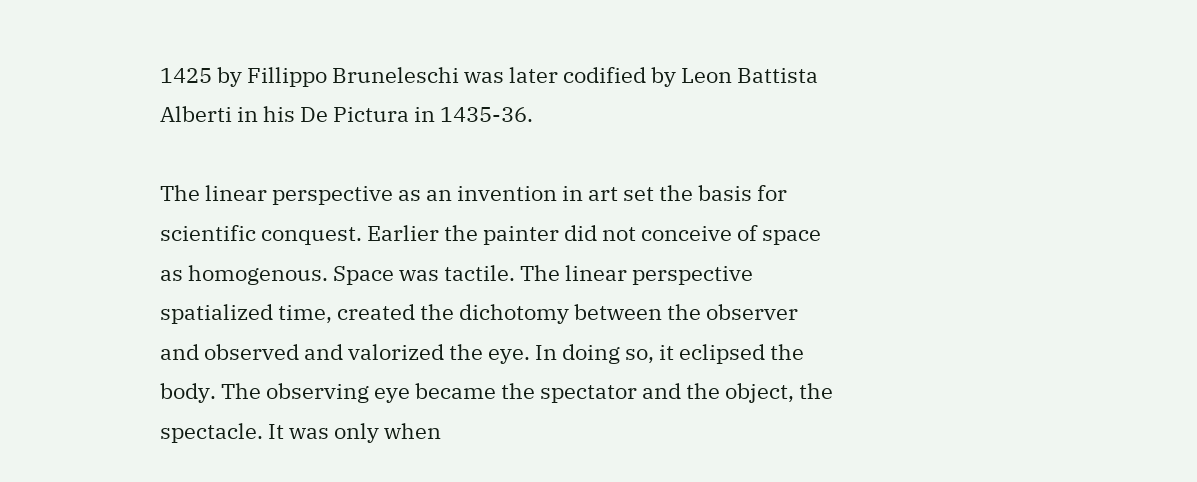1425 by Fillippo Bruneleschi was later codified by Leon Battista Alberti in his De Pictura in 1435-36.

The linear perspective as an invention in art set the basis for scientific conquest. Earlier the painter did not conceive of space as homogenous. Space was tactile. The linear perspective spatialized time, created the dichotomy between the observer and observed and valorized the eye. In doing so, it eclipsed the body. The observing eye became the spectator and the object, the spectacle. It was only when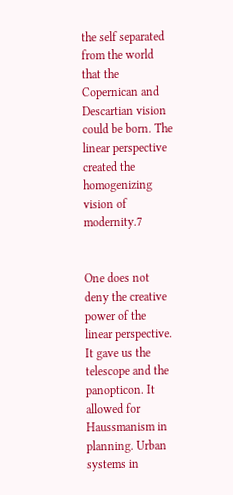the self separated from the world that the Copernican and Descartian vision could be born. The linear perspective created the homogenizing vision of modernity.7


One does not deny the creative power of the linear perspective. It gave us the telescope and the panopticon. It allowed for Haussmanism in planning. Urban systems in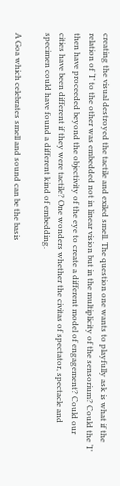creating the visual destroyed the tactile and exiled smell. The question one wants to playfully ask is what if the relation of ‘I’ to the other was embedded not in linear vision but in the multiplicity of the sensorium? Could the ‘I’ then have proceeded beyond the objectivity of the eye to create a different model of engagement? Could our cities have been different if they were tactile? One wonders whether the civitas of spectator, spectacle and specimen could have found a different kind of embedding.

A Goa which celebrates smell and sound can be the basis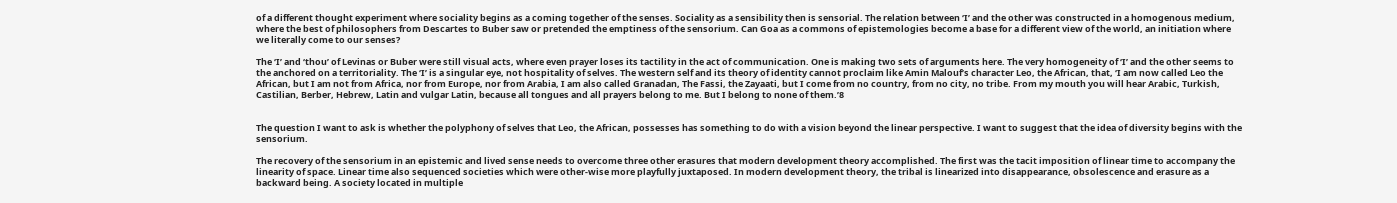of a different thought experiment where sociality begins as a coming together of the senses. Sociality as a sensibility then is sensorial. The relation between ‘I’ and the other was constructed in a homogenous medium, where the best of philosophers from Descartes to Buber saw or pretended the emptiness of the sensorium. Can Goa as a commons of epistemologies become a base for a different view of the world, an initiation where we literally come to our senses?

The ‘I’ and ‘thou’ of Levinas or Buber were still visual acts, where even prayer loses its tactility in the act of communication. One is making two sets of arguments here. The very homogeneity of ‘I’ and the other seems to the anchored on a territoriality. The ‘I’ is a singular eye, not hospitality of selves. The western self and its theory of identity cannot proclaim like Amin Malouf’s character Leo, the African, that, ‘I am now called Leo the African, but I am not from Africa, nor from Europe, nor from Arabia, I am also called Granadan, The Fassi, the Zayaati, but I come from no country, from no city, no tribe. From my mouth you will hear Arabic, Turkish, Castilian, Berber, Hebrew, Latin and vulgar Latin, because all tongues and all prayers belong to me. But I belong to none of them.’8


The question I want to ask is whether the polyphony of selves that Leo, the African, possesses has something to do with a vision beyond the linear perspective. I want to suggest that the idea of diversity begins with the sensorium.

The recovery of the sensorium in an epistemic and lived sense needs to overcome three other erasures that modern development theory accomplished. The first was the tacit imposition of linear time to accompany the linearity of space. Linear time also sequenced societies which were other-wise more playfully juxtaposed. In modern development theory, the tribal is linearized into disappearance, obsolescence and erasure as a backward being. A society located in multiple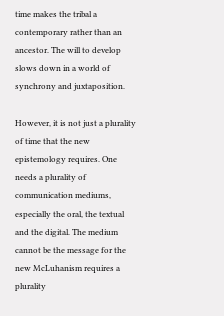time makes the tribal a contemporary rather than an ancestor. The will to develop slows down in a world of synchrony and juxtaposition.

However, it is not just a plurality of time that the new epistemology requires. One needs a plurality of communication mediums, especially the oral, the textual and the digital. The medium cannot be the message for the new McLuhanism requires a plurality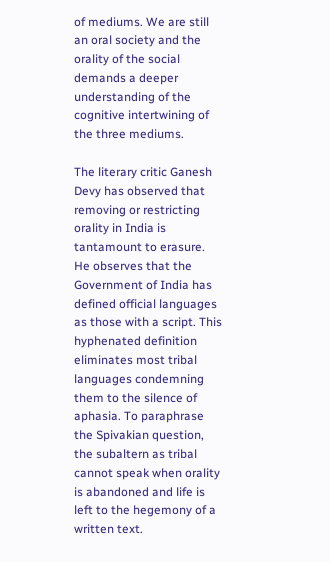of mediums. We are still an oral society and the orality of the social demands a deeper understanding of the cognitive intertwining of the three mediums.

The literary critic Ganesh Devy has observed that removing or restricting orality in India is tantamount to erasure. He observes that the Government of India has defined official languages as those with a script. This hyphenated definition eliminates most tribal languages condemning them to the silence of aphasia. To paraphrase the Spivakian question, the subaltern as tribal cannot speak when orality is abandoned and life is left to the hegemony of a written text.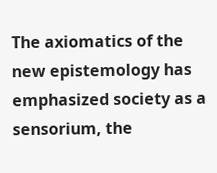The axiomatics of the new epistemology has emphasized society as a sensorium, the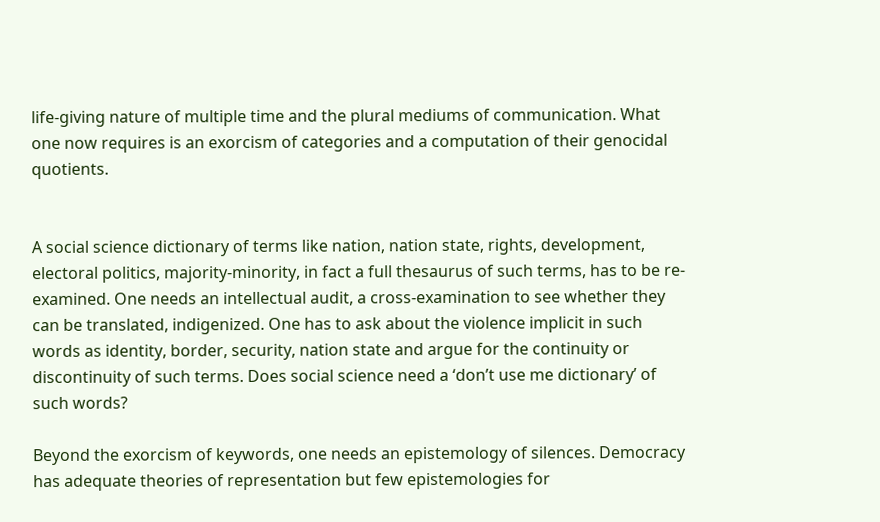life-giving nature of multiple time and the plural mediums of communication. What one now requires is an exorcism of categories and a computation of their genocidal quotients.


A social science dictionary of terms like nation, nation state, rights, development, electoral politics, majority-minority, in fact a full thesaurus of such terms, has to be re-examined. One needs an intellectual audit, a cross-examination to see whether they can be translated, indigenized. One has to ask about the violence implicit in such words as identity, border, security, nation state and argue for the continuity or discontinuity of such terms. Does social science need a ‘don’t use me dictionary’ of such words?

Beyond the exorcism of keywords, one needs an epistemology of silences. Democracy has adequate theories of representation but few epistemologies for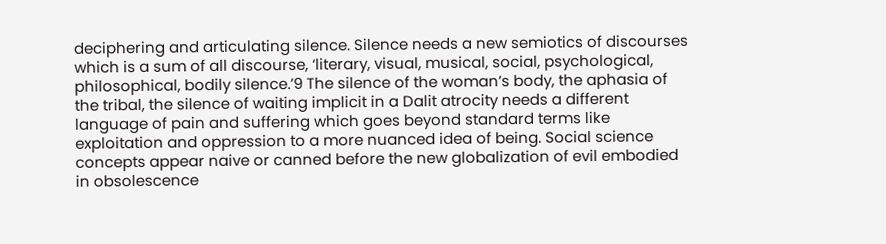deciphering and articulating silence. Silence needs a new semiotics of discourses which is a sum of all discourse, ‘literary, visual, musical, social, psychological, philosophical, bodily silence.’9 The silence of the woman’s body, the aphasia of the tribal, the silence of waiting implicit in a Dalit atrocity needs a different language of pain and suffering which goes beyond standard terms like exploitation and oppression to a more nuanced idea of being. Social science concepts appear naive or canned before the new globalization of evil embodied in obsolescence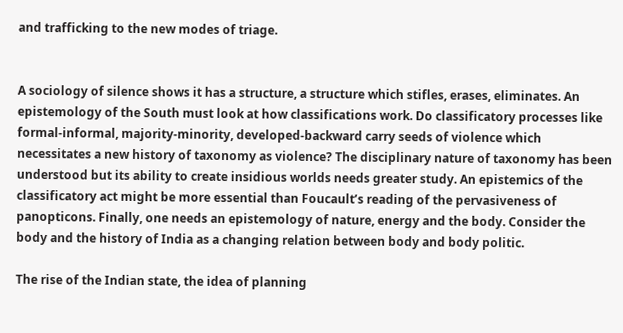and trafficking to the new modes of triage.


A sociology of silence shows it has a structure, a structure which stifles, erases, eliminates. An epistemology of the South must look at how classifications work. Do classificatory processes like formal-informal, majority-minority, developed-backward carry seeds of violence which necessitates a new history of taxonomy as violence? The disciplinary nature of taxonomy has been understood but its ability to create insidious worlds needs greater study. An epistemics of the classificatory act might be more essential than Foucault’s reading of the pervasiveness of panopticons. Finally, one needs an epistemology of nature, energy and the body. Consider the body and the history of India as a changing relation between body and body politic.

The rise of the Indian state, the idea of planning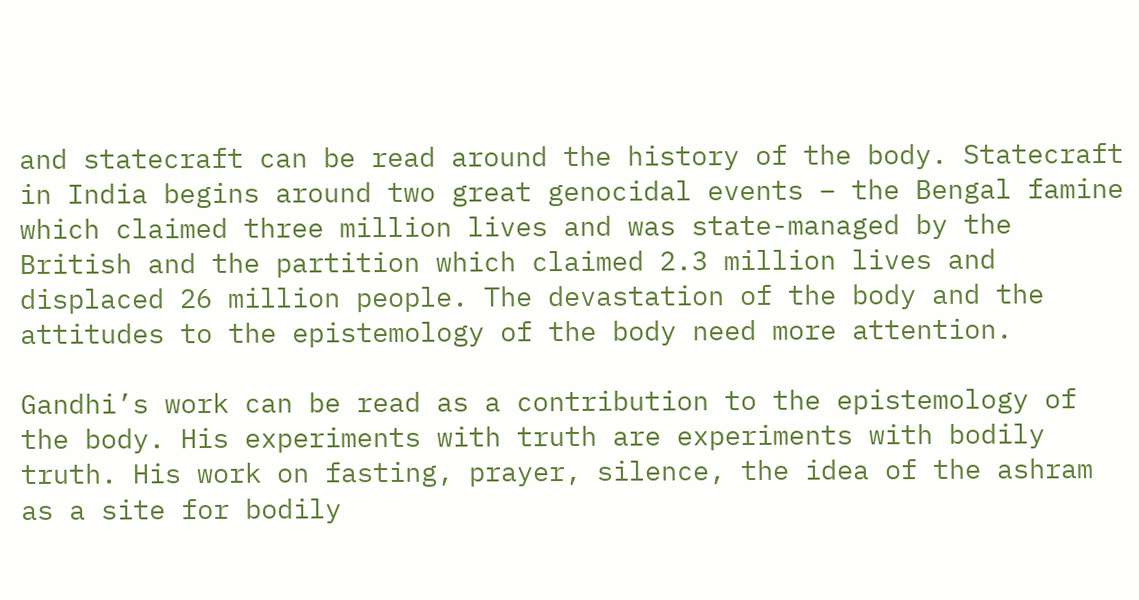and statecraft can be read around the history of the body. Statecraft in India begins around two great genocidal events – the Bengal famine which claimed three million lives and was state-managed by the British and the partition which claimed 2.3 million lives and displaced 26 million people. The devastation of the body and the attitudes to the epistemology of the body need more attention.

Gandhi’s work can be read as a contribution to the epistemology of the body. His experiments with truth are experiments with bodily truth. His work on fasting, prayer, silence, the idea of the ashram as a site for bodily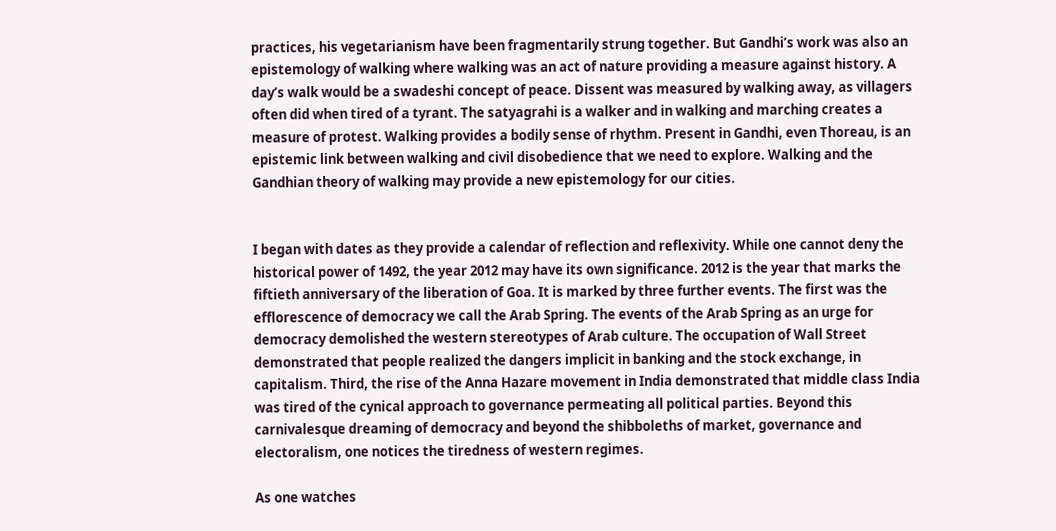practices, his vegetarianism have been fragmentarily strung together. But Gandhi’s work was also an epistemology of walking where walking was an act of nature providing a measure against history. A day’s walk would be a swadeshi concept of peace. Dissent was measured by walking away, as villagers often did when tired of a tyrant. The satyagrahi is a walker and in walking and marching creates a measure of protest. Walking provides a bodily sense of rhythm. Present in Gandhi, even Thoreau, is an epistemic link between walking and civil disobedience that we need to explore. Walking and the Gandhian theory of walking may provide a new epistemology for our cities.


I began with dates as they provide a calendar of reflection and reflexivity. While one cannot deny the historical power of 1492, the year 2012 may have its own significance. 2012 is the year that marks the fiftieth anniversary of the liberation of Goa. It is marked by three further events. The first was the efflorescence of democracy we call the Arab Spring. The events of the Arab Spring as an urge for democracy demolished the western stereotypes of Arab culture. The occupation of Wall Street demonstrated that people realized the dangers implicit in banking and the stock exchange, in capitalism. Third, the rise of the Anna Hazare movement in India demonstrated that middle class India was tired of the cynical approach to governance permeating all political parties. Beyond this carnivalesque dreaming of democracy and beyond the shibboleths of market, governance and electoralism, one notices the tiredness of western regimes.

As one watches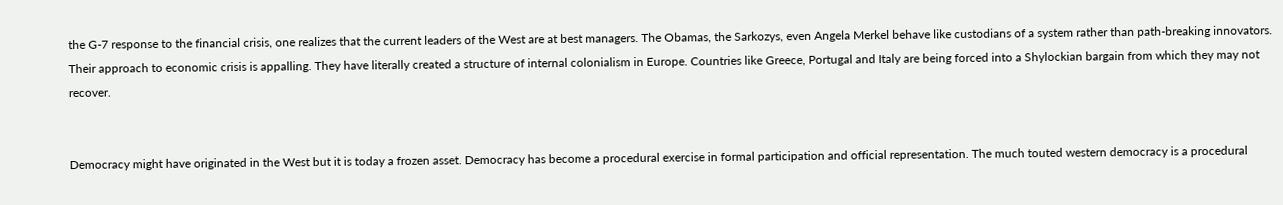the G-7 response to the financial crisis, one realizes that the current leaders of the West are at best managers. The Obamas, the Sarkozys, even Angela Merkel behave like custodians of a system rather than path-breaking innovators. Their approach to economic crisis is appalling. They have literally created a structure of internal colonialism in Europe. Countries like Greece, Portugal and Italy are being forced into a Shylockian bargain from which they may not recover.


Democracy might have originated in the West but it is today a frozen asset. Democracy has become a procedural exercise in formal participation and official representation. The much touted western democracy is a procedural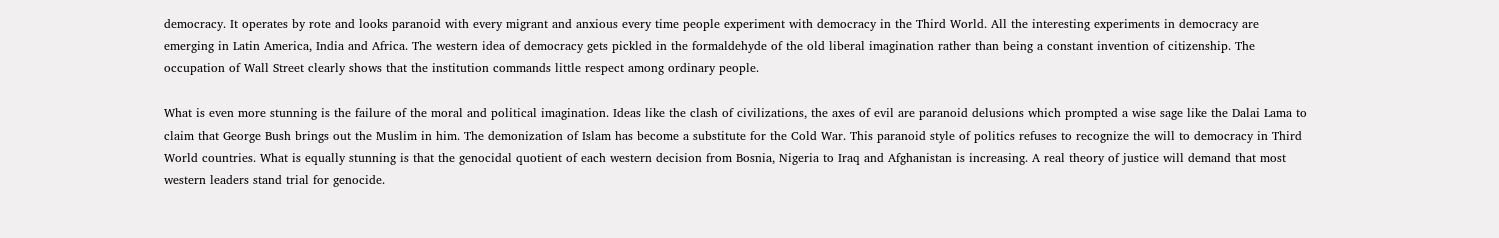democracy. It operates by rote and looks paranoid with every migrant and anxious every time people experiment with democracy in the Third World. All the interesting experiments in democracy are emerging in Latin America, India and Africa. The western idea of democracy gets pickled in the formaldehyde of the old liberal imagination rather than being a constant invention of citizenship. The occupation of Wall Street clearly shows that the institution commands little respect among ordinary people.

What is even more stunning is the failure of the moral and political imagination. Ideas like the clash of civilizations, the axes of evil are paranoid delusions which prompted a wise sage like the Dalai Lama to claim that George Bush brings out the Muslim in him. The demonization of Islam has become a substitute for the Cold War. This paranoid style of politics refuses to recognize the will to democracy in Third World countries. What is equally stunning is that the genocidal quotient of each western decision from Bosnia, Nigeria to Iraq and Afghanistan is increasing. A real theory of justice will demand that most western leaders stand trial for genocide.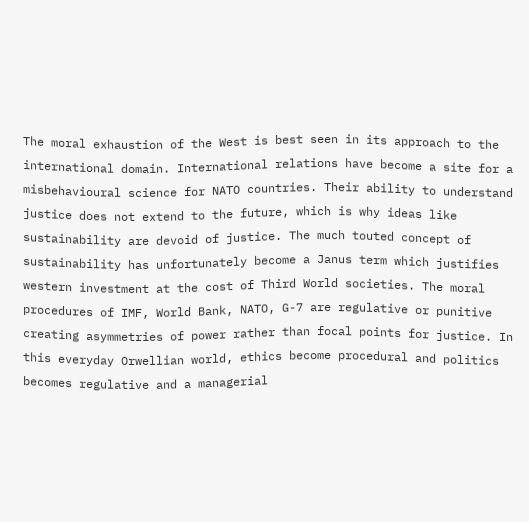The moral exhaustion of the West is best seen in its approach to the international domain. International relations have become a site for a misbehavioural science for NATO countries. Their ability to understand justice does not extend to the future, which is why ideas like sustainability are devoid of justice. The much touted concept of sustainability has unfortunately become a Janus term which justifies western investment at the cost of Third World societies. The moral procedures of IMF, World Bank, NATO, G-7 are regulative or punitive creating asymmetries of power rather than focal points for justice. In this everyday Orwellian world, ethics become procedural and politics becomes regulative and a managerial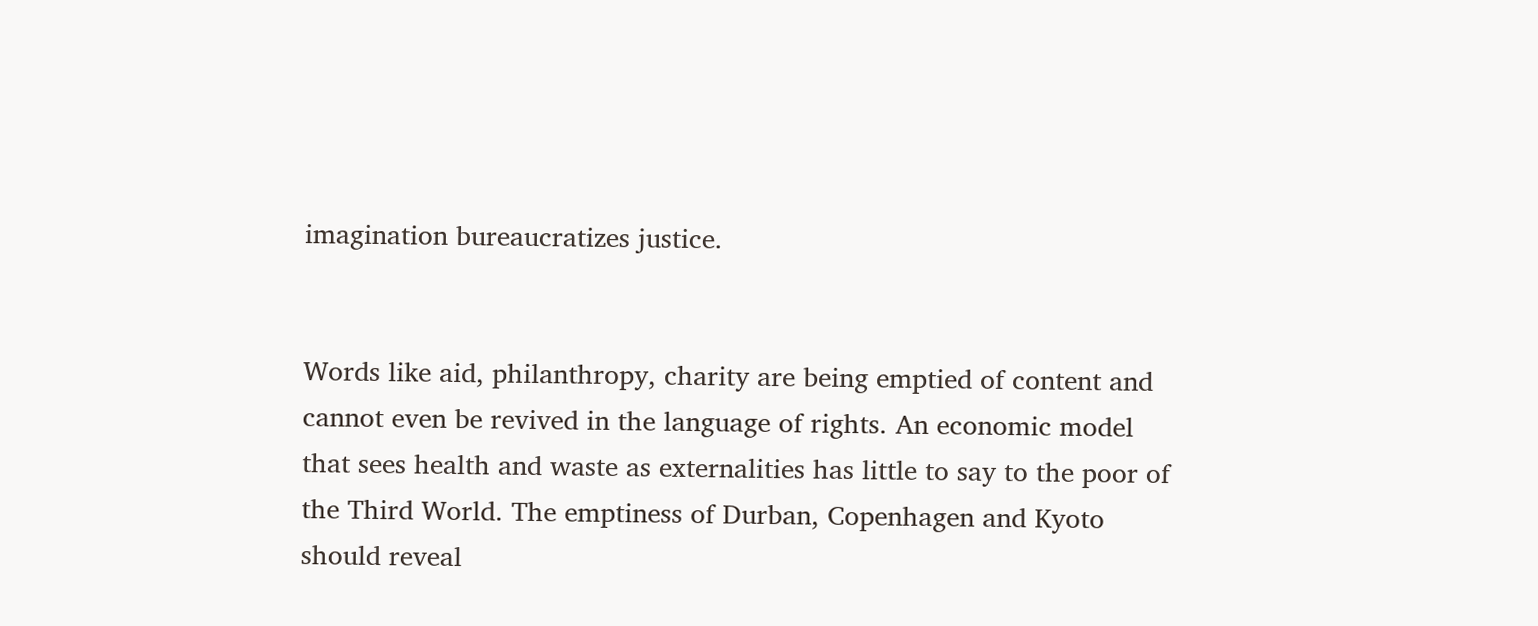imagination bureaucratizes justice.


Words like aid, philanthropy, charity are being emptied of content and cannot even be revived in the language of rights. An economic model that sees health and waste as externalities has little to say to the poor of the Third World. The emptiness of Durban, Copenhagen and Kyoto should reveal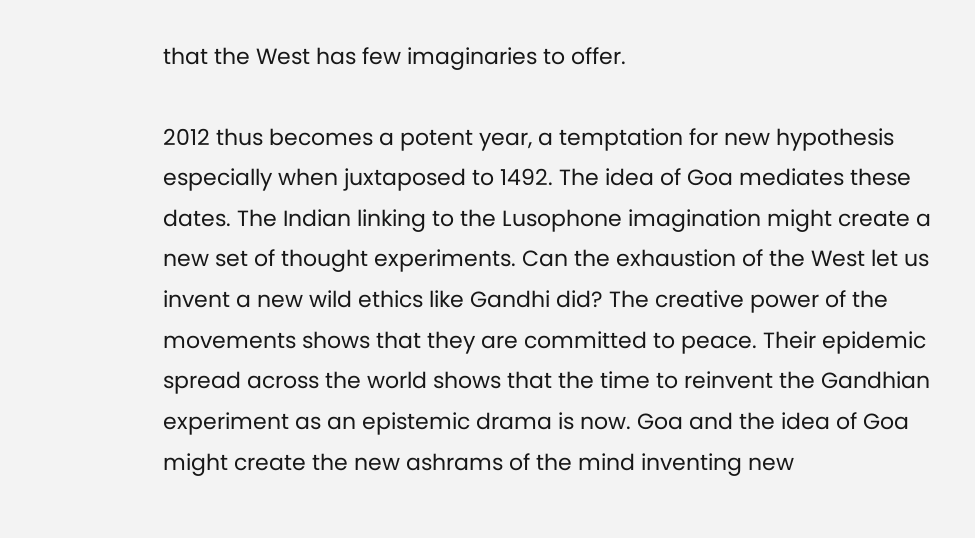that the West has few imaginaries to offer.

2012 thus becomes a potent year, a temptation for new hypothesis especially when juxtaposed to 1492. The idea of Goa mediates these dates. The Indian linking to the Lusophone imagination might create a new set of thought experiments. Can the exhaustion of the West let us invent a new wild ethics like Gandhi did? The creative power of the movements shows that they are committed to peace. Their epidemic spread across the world shows that the time to reinvent the Gandhian experiment as an epistemic drama is now. Goa and the idea of Goa might create the new ashrams of the mind inventing new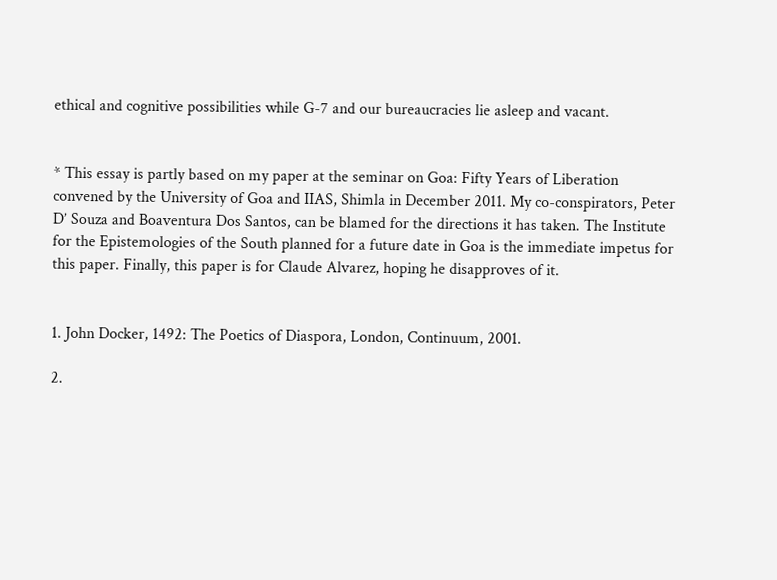ethical and cognitive possibilities while G-7 and our bureaucracies lie asleep and vacant.


* This essay is partly based on my paper at the seminar on Goa: Fifty Years of Liberation convened by the University of Goa and IIAS, Shimla in December 2011. My co-conspirators, Peter D’ Souza and Boaventura Dos Santos, can be blamed for the directions it has taken. The Institute for the Epistemologies of the South planned for a future date in Goa is the immediate impetus for this paper. Finally, this paper is for Claude Alvarez, hoping he disapproves of it.


1. John Docker, 1492: The Poetics of Diaspora, London, Continuum, 2001.

2.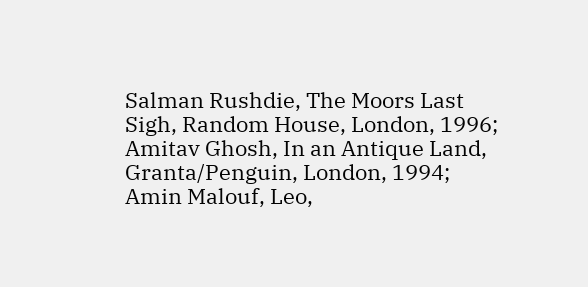Salman Rushdie, The Moors Last Sigh, Random House, London, 1996; Amitav Ghosh, In an Antique Land, Granta/Penguin, London, 1994; Amin Malouf, Leo,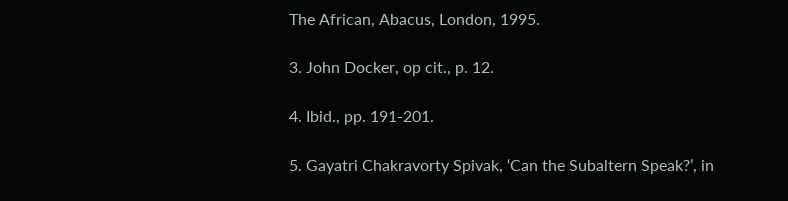The African, Abacus, London, 1995.

3. John Docker, op cit., p. 12.

4. Ibid., pp. 191-201.

5. Gayatri Chakravorty Spivak, ‘Can the Subaltern Speak?’, in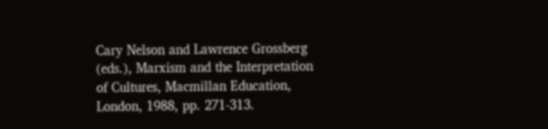Cary Nelson and Lawrence Grossberg (eds.), Marxism and the Interpretation of Cultures, Macmillan Education, London, 1988, pp. 271-313.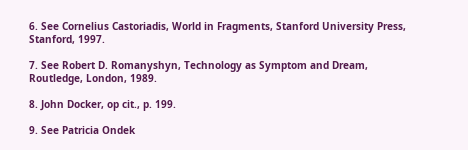6. See Cornelius Castoriadis, World in Fragments, Stanford University Press, Stanford, 1997.

7. See Robert D. Romanyshyn, Technology as Symptom and Dream, Routledge, London, 1989.

8. John Docker, op cit., p. 199.

9. See Patricia Ondek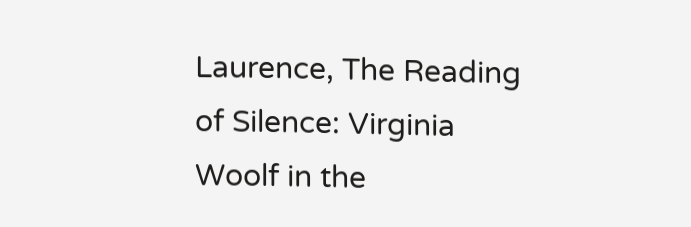Laurence, The Reading of Silence: Virginia Woolf in the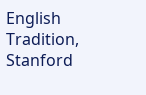English Tradition, Stanford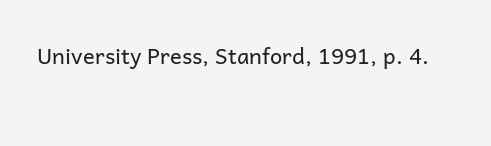University Press, Stanford, 1991, p. 4.